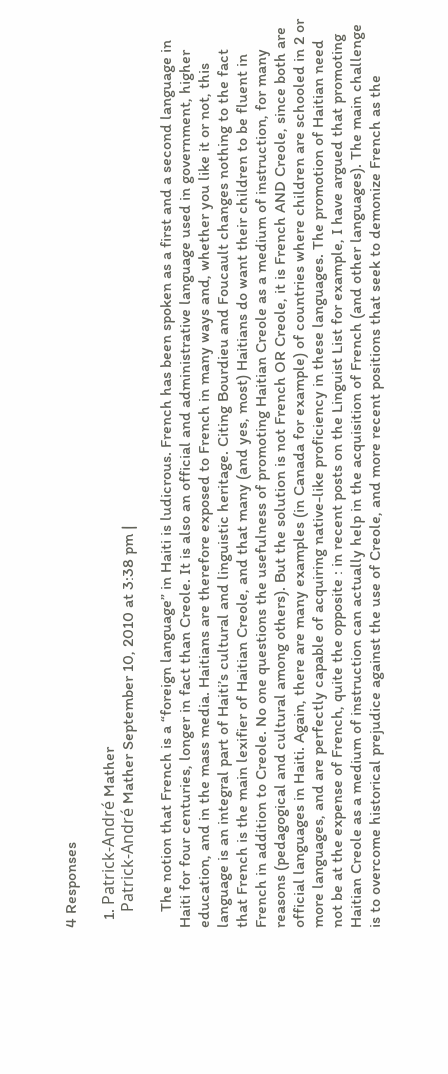4 Responses

  1. Patrick-André Mather
    Patrick-André Mather September 10, 2010 at 3:38 pm |

    The notion that French is a “foreign language” in Haiti is ludicrous. French has been spoken as a first and a second language in Haiti for four centuries, longer in fact than Creole. It is also an official and administrative language used in government, higher education, and in the mass media. Haitians are therefore exposed to French in many ways and, whether you like it or not, this language is an integral part of Haiti’s cultural and linguistic heritage. Citing Bourdieu and Foucault changes nothing to the fact that French is the main lexifier of Haitian Creole, and that many (and yes, most) Haitians do want their children to be fluent in French in addition to Creole. No one questions the usefulness of promoting Haitian Creole as a medium of instruction, for many reasons (pedagogical and cultural among others). But the solution is not French OR Creole, it is French AND Creole, since both are official languages in Haiti. Again, there are many examples (in Canada for example) of countries where children are schooled in 2 or more languages, and are perfectly capable of acquiring native-like proficiency in these languages. The promotion of Haitian need not be at the expense of French, quite the opposite : in recent posts on the Linguist List for example, I have argued that promoting Haitian Creole as a medium of instruction can actually help in the acquisition of French (and other languages). The main challenge is to overcome historical prejudice against the use of Creole, and more recent positions that seek to demonize French as the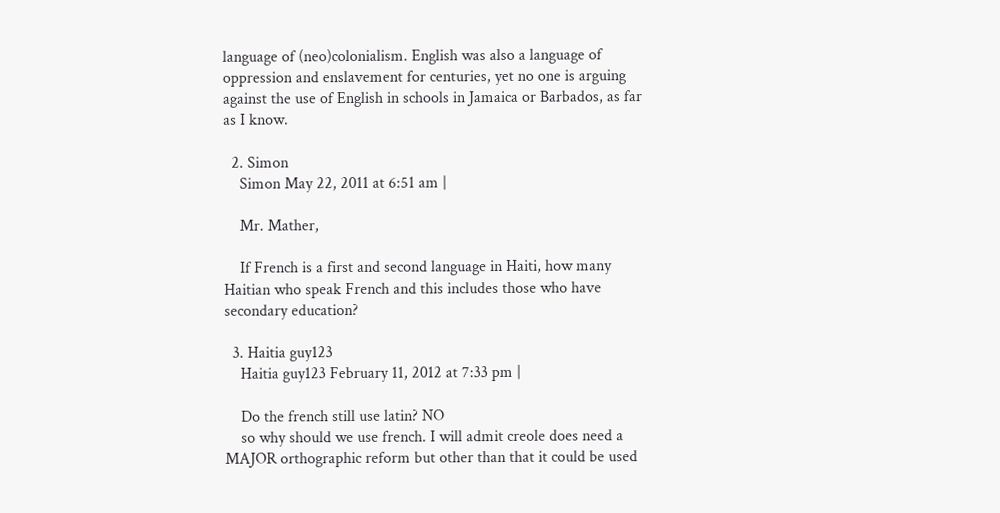language of (neo)colonialism. English was also a language of oppression and enslavement for centuries, yet no one is arguing against the use of English in schools in Jamaica or Barbados, as far as I know.

  2. Simon
    Simon May 22, 2011 at 6:51 am |

    Mr. Mather,

    If French is a first and second language in Haiti, how many Haitian who speak French and this includes those who have secondary education?

  3. Haitia guy123
    Haitia guy123 February 11, 2012 at 7:33 pm |

    Do the french still use latin? NO
    so why should we use french. I will admit creole does need a MAJOR orthographic reform but other than that it could be used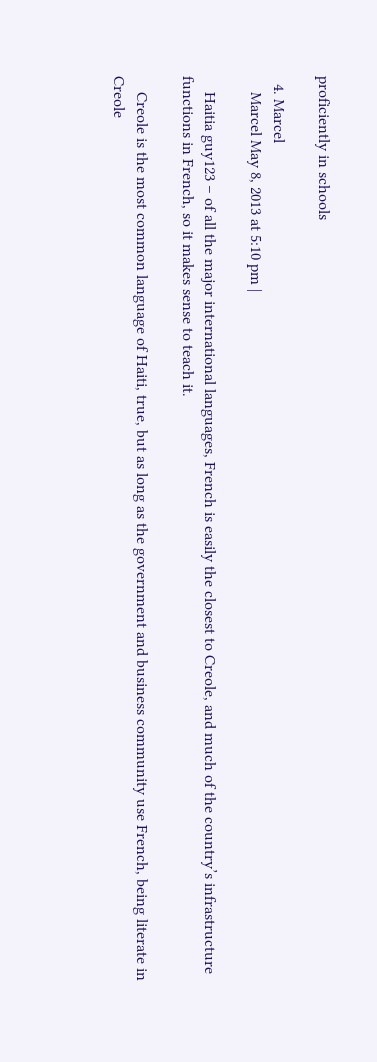proficiently in schools

  4. Marcel
    Marcel May 8, 2013 at 5:10 pm |

    Haitia guy123 – of all the major international languages, French is easily the closest to Creole, and much of the country’s infrastructure functions in French, so it makes sense to teach it.

    Creole is the most common language of Haiti, true, but as long as the government and business community use French, being literate in Creole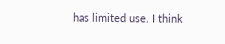has limited use. I think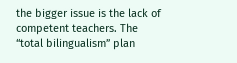the bigger issue is the lack of competent teachers. The “total bilingualism” plan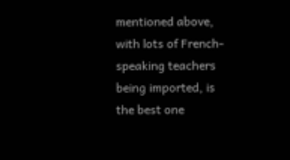mentioned above, with lots of French-speaking teachers being imported, is the best one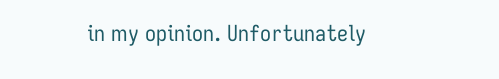in my opinion. Unfortunately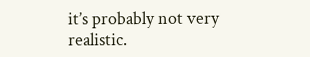it’s probably not very realistic.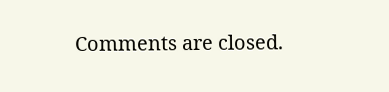Comments are closed.